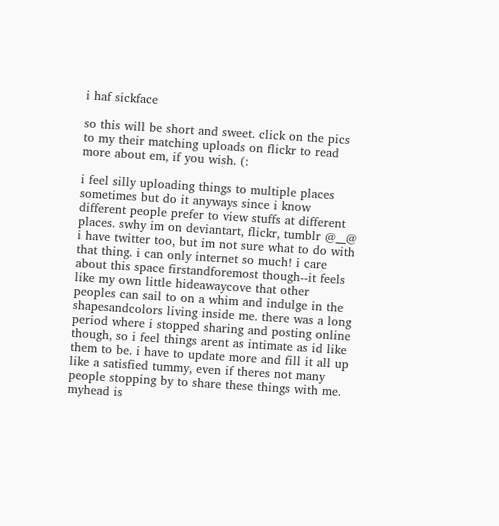i haf sickface

so this will be short and sweet. click on the pics to my their matching uploads on flickr to read more about em, if you wish. (:

i feel silly uploading things to multiple places sometimes but do it anyways since i know different people prefer to view stuffs at different places. swhy im on deviantart, flickr, tumblr @__@ i have twitter too, but im not sure what to do with that thing. i can only internet so much! i care about this space firstandforemost though--it feels like my own little hideawaycove that other peoples can sail to on a whim and indulge in the shapesandcolors living inside me. there was a long period where i stopped sharing and posting online though, so i feel things arent as intimate as id like them to be. i have to update more and fill it all up like a satisfied tummy, even if theres not many people stopping by to share these things with me. myhead is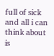full of sick and all i can think about is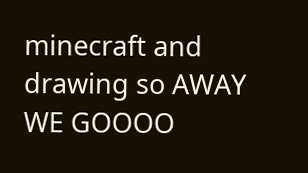minecraft and drawing so AWAY WE GOOOO